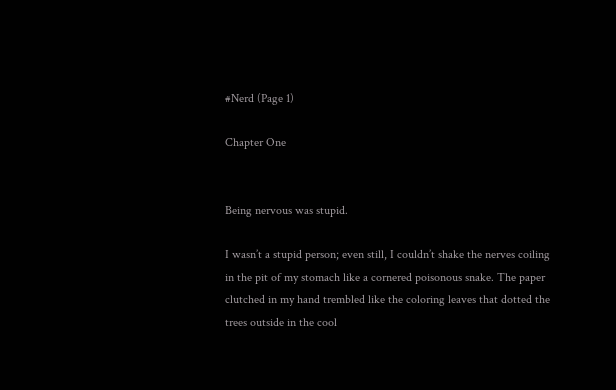#Nerd (Page 1)

Chapter One


Being nervous was stupid.

I wasn’t a stupid person; even still, I couldn’t shake the nerves coiling in the pit of my stomach like a cornered poisonous snake. The paper clutched in my hand trembled like the coloring leaves that dotted the trees outside in the cool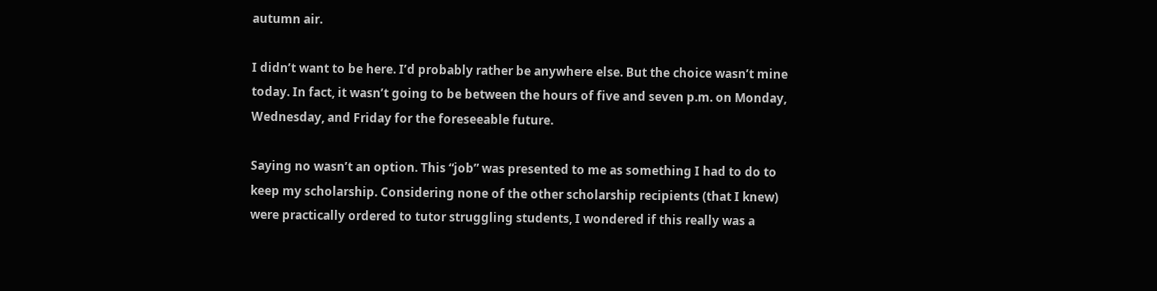autumn air.

I didn’t want to be here. I’d probably rather be anywhere else. But the choice wasn’t mine today. In fact, it wasn’t going to be between the hours of five and seven p.m. on Monday, Wednesday, and Friday for the foreseeable future.

Saying no wasn’t an option. This “job” was presented to me as something I had to do to keep my scholarship. Considering none of the other scholarship recipients (that I knew) were practically ordered to tutor struggling students, I wondered if this really was a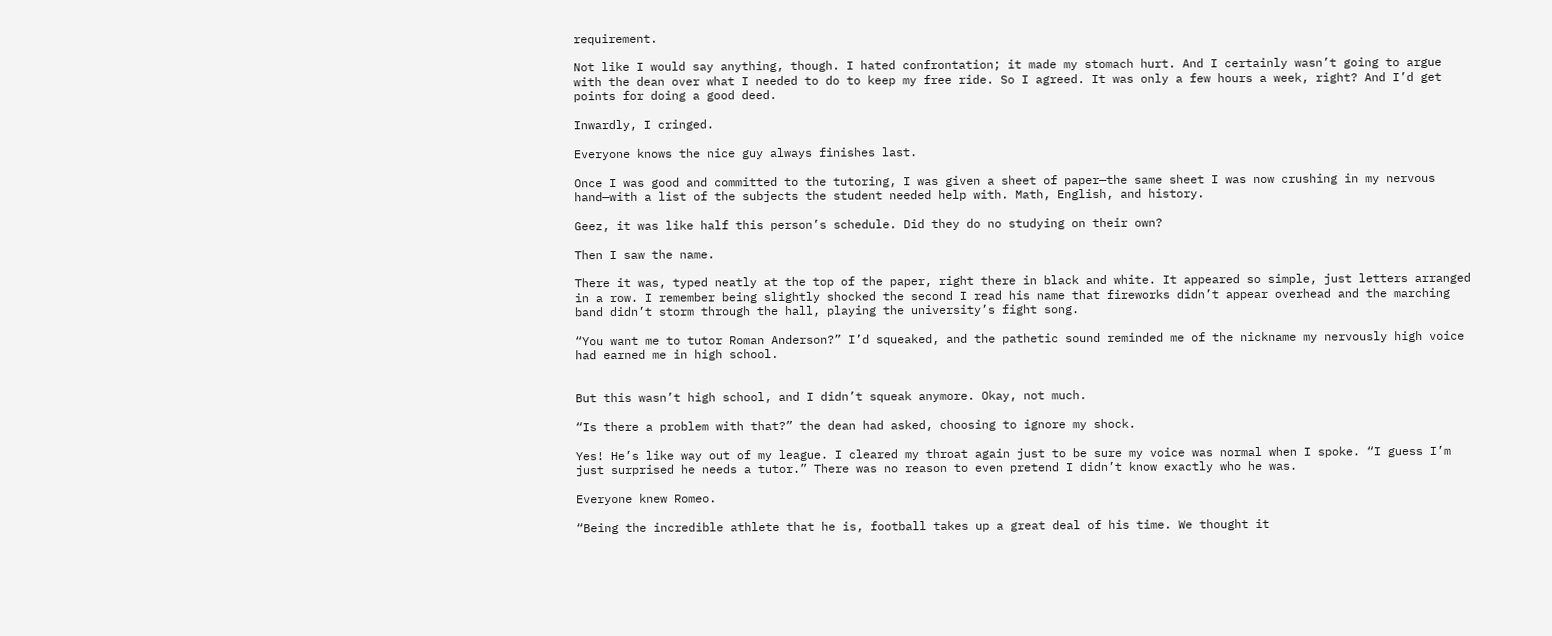requirement.

Not like I would say anything, though. I hated confrontation; it made my stomach hurt. And I certainly wasn’t going to argue with the dean over what I needed to do to keep my free ride. So I agreed. It was only a few hours a week, right? And I’d get points for doing a good deed.

Inwardly, I cringed.

Everyone knows the nice guy always finishes last.

Once I was good and committed to the tutoring, I was given a sheet of paper—the same sheet I was now crushing in my nervous hand—with a list of the subjects the student needed help with. Math, English, and history.

Geez, it was like half this person’s schedule. Did they do no studying on their own?

Then I saw the name.

There it was, typed neatly at the top of the paper, right there in black and white. It appeared so simple, just letters arranged in a row. I remember being slightly shocked the second I read his name that fireworks didn’t appear overhead and the marching band didn’t storm through the hall, playing the university’s fight song.

“You want me to tutor Roman Anderson?” I’d squeaked, and the pathetic sound reminded me of the nickname my nervously high voice had earned me in high school.


But this wasn’t high school, and I didn’t squeak anymore. Okay, not much.

“Is there a problem with that?” the dean had asked, choosing to ignore my shock.

Yes! He’s like way out of my league. I cleared my throat again just to be sure my voice was normal when I spoke. “I guess I’m just surprised he needs a tutor.” There was no reason to even pretend I didn’t know exactly who he was.

Everyone knew Romeo.

“Being the incredible athlete that he is, football takes up a great deal of his time. We thought it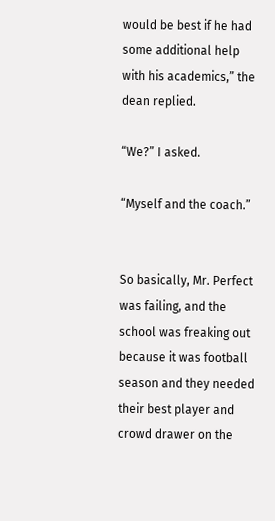would be best if he had some additional help with his academics,” the dean replied.

“We?” I asked.

“Myself and the coach.”


So basically, Mr. Perfect was failing, and the school was freaking out because it was football season and they needed their best player and crowd drawer on the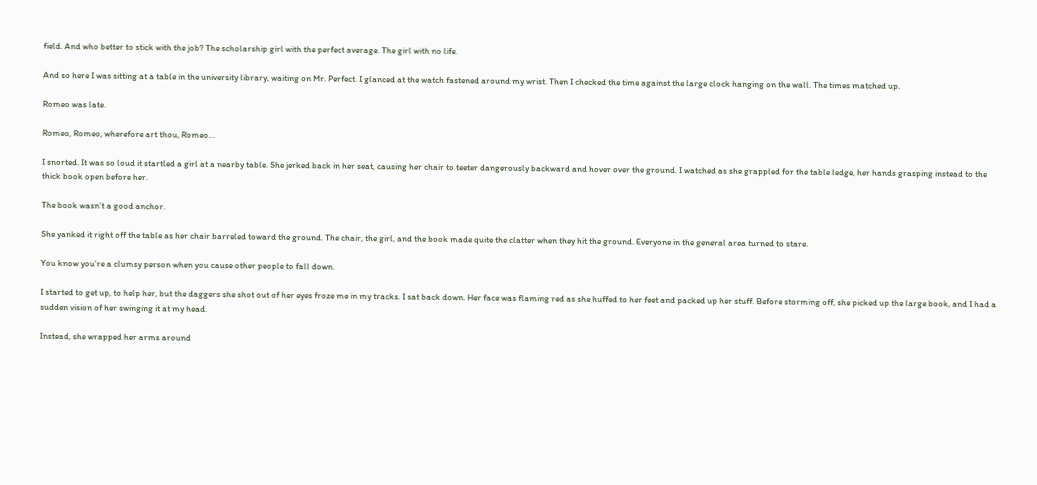field. And who better to stick with the job? The scholarship girl with the perfect average. The girl with no life.

And so here I was sitting at a table in the university library, waiting on Mr. Perfect. I glanced at the watch fastened around my wrist. Then I checked the time against the large clock hanging on the wall. The times matched up.

Romeo was late.

Romeo, Romeo, wherefore art thou, Romeo…

I snorted. It was so loud it startled a girl at a nearby table. She jerked back in her seat, causing her chair to teeter dangerously backward and hover over the ground. I watched as she grappled for the table ledge, her hands grasping instead to the thick book open before her.

The book wasn’t a good anchor.

She yanked it right off the table as her chair barreled toward the ground. The chair, the girl, and the book made quite the clatter when they hit the ground. Everyone in the general area turned to stare.

You know you’re a clumsy person when you cause other people to fall down.

I started to get up, to help her, but the daggers she shot out of her eyes froze me in my tracks. I sat back down. Her face was flaming red as she huffed to her feet and packed up her stuff. Before storming off, she picked up the large book, and I had a sudden vision of her swinging it at my head.

Instead, she wrapped her arms around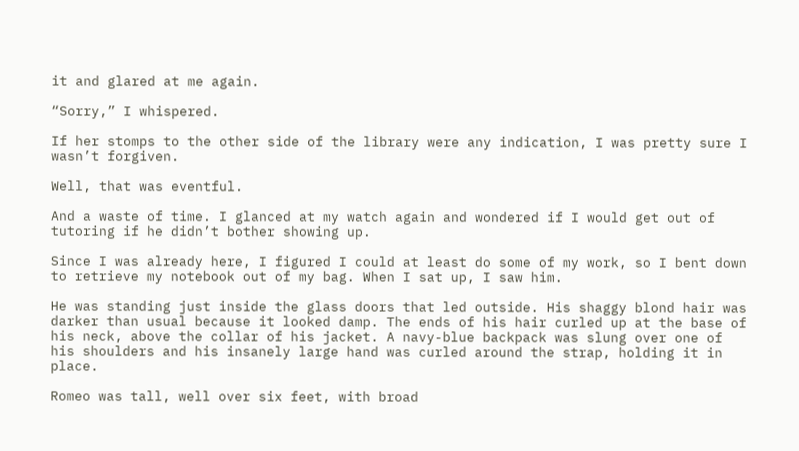it and glared at me again.

“Sorry,” I whispered.

If her stomps to the other side of the library were any indication, I was pretty sure I wasn’t forgiven.

Well, that was eventful.

And a waste of time. I glanced at my watch again and wondered if I would get out of tutoring if he didn’t bother showing up.

Since I was already here, I figured I could at least do some of my work, so I bent down to retrieve my notebook out of my bag. When I sat up, I saw him.

He was standing just inside the glass doors that led outside. His shaggy blond hair was darker than usual because it looked damp. The ends of his hair curled up at the base of his neck, above the collar of his jacket. A navy-blue backpack was slung over one of his shoulders and his insanely large hand was curled around the strap, holding it in place.

Romeo was tall, well over six feet, with broad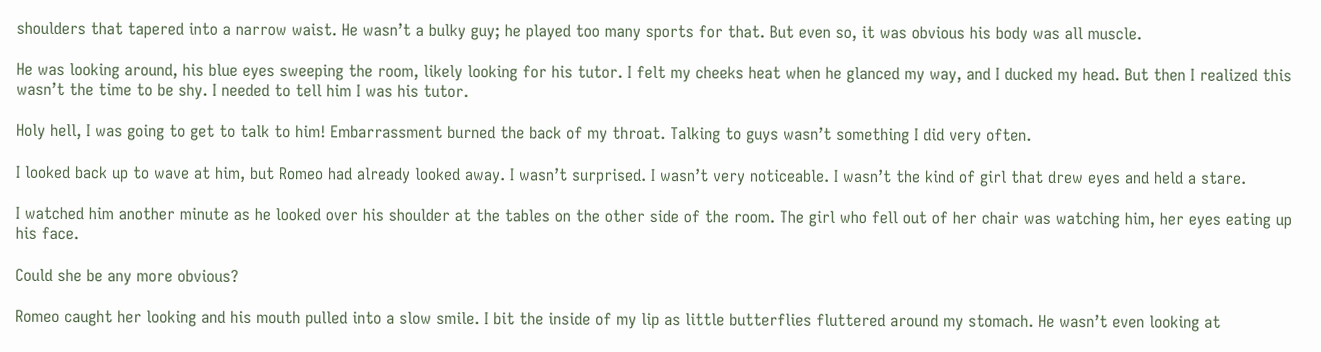shoulders that tapered into a narrow waist. He wasn’t a bulky guy; he played too many sports for that. But even so, it was obvious his body was all muscle.

He was looking around, his blue eyes sweeping the room, likely looking for his tutor. I felt my cheeks heat when he glanced my way, and I ducked my head. But then I realized this wasn’t the time to be shy. I needed to tell him I was his tutor.

Holy hell, I was going to get to talk to him! Embarrassment burned the back of my throat. Talking to guys wasn’t something I did very often.

I looked back up to wave at him, but Romeo had already looked away. I wasn’t surprised. I wasn’t very noticeable. I wasn’t the kind of girl that drew eyes and held a stare.

I watched him another minute as he looked over his shoulder at the tables on the other side of the room. The girl who fell out of her chair was watching him, her eyes eating up his face.

Could she be any more obvious?

Romeo caught her looking and his mouth pulled into a slow smile. I bit the inside of my lip as little butterflies fluttered around my stomach. He wasn’t even looking at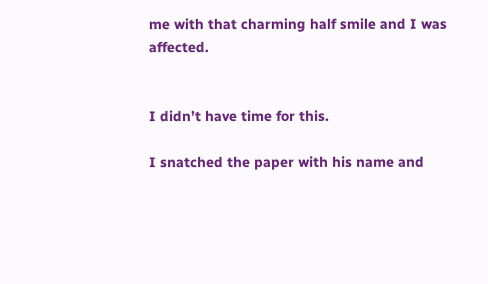me with that charming half smile and I was affected.


I didn’t have time for this.

I snatched the paper with his name and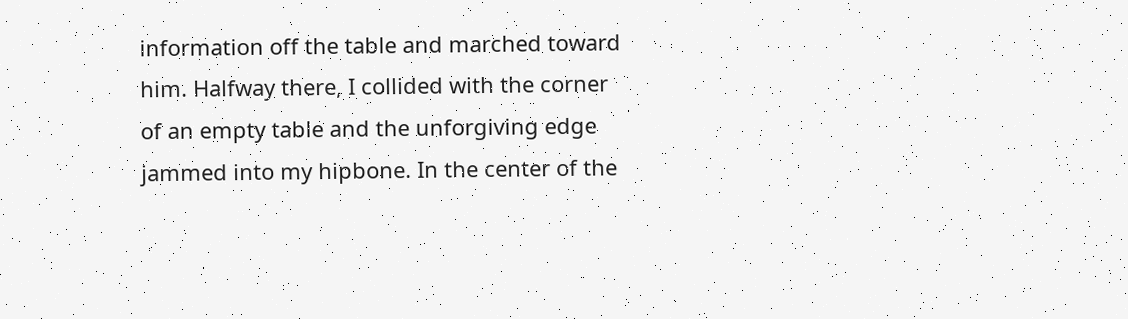information off the table and marched toward him. Halfway there, I collided with the corner of an empty table and the unforgiving edge jammed into my hipbone. In the center of the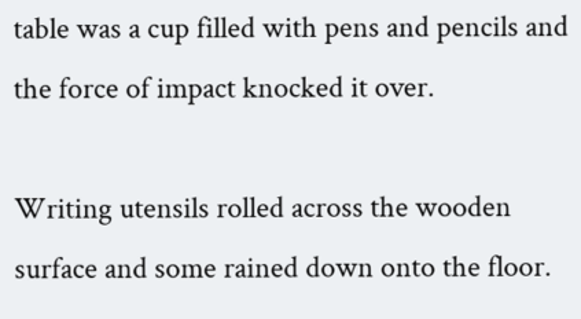table was a cup filled with pens and pencils and the force of impact knocked it over.

Writing utensils rolled across the wooden surface and some rained down onto the floor.